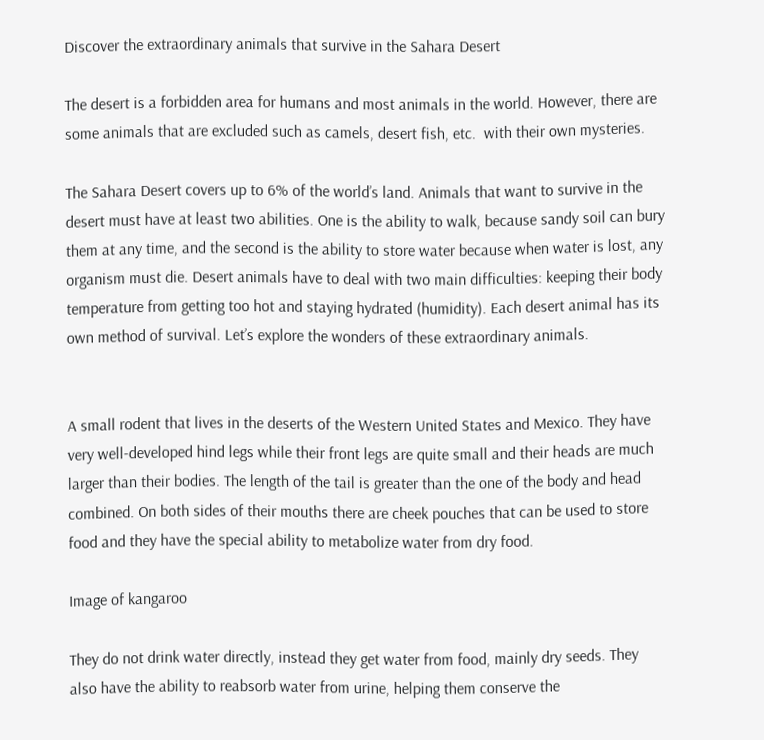Discover the extraordinary animals that survive in the Sahara Desert

The desert is a forbidden area for humans and most animals in the world. However, there are some animals that are excluded such as camels, desert fish, etc.  with their own mysteries.

The Sahara Desert covers up to 6% of the world’s land. Animals that want to survive in the desert must have at least two abilities. One is the ability to walk, because sandy soil can bury them at any time, and the second is the ability to store water because when water is lost, any organism must die. Desert animals have to deal with two main difficulties: keeping their body temperature from getting too hot and staying hydrated (humidity). Each desert animal has its own method of survival. Let’s explore the wonders of these extraordinary animals.


A small rodent that lives in the deserts of the Western United States and Mexico. They have very well-developed hind legs while their front legs are quite small and their heads are much larger than their bodies. The length of the tail is greater than the one of the body and head combined. On both sides of their mouths there are cheek pouches that can be used to store food and they have the special ability to metabolize water from dry food.

Image of kangaroo

They do not drink water directly, instead they get water from food, mainly dry seeds. They also have the ability to reabsorb water from urine, helping them conserve the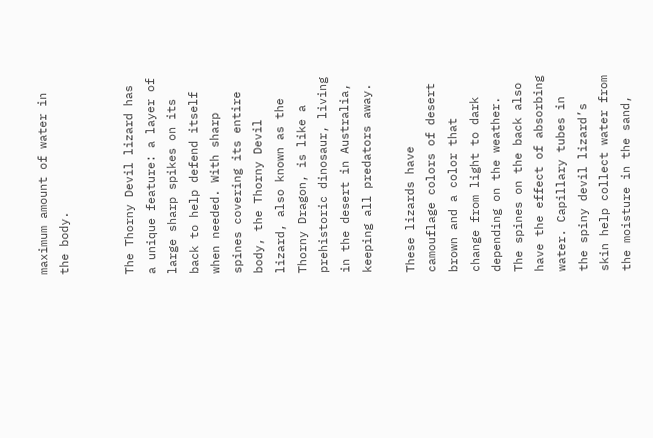maximum amount of water in the body.


The Thorny Devil lizard has a unique feature: a layer of large sharp spikes on its back to help defend itself when needed. With sharp spines covering its entire body, the Thorny Devil lizard, also known as the Thorny Dragon, is like a prehistoric dinosaur, living in the desert in Australia, keeping all predators away.

These lizards have camouflage colors of desert brown and a color that change from light to dark depending on the weather. The spines on the back also have the effect of absorbing water. Capillary tubes in the spiny devil lizard’s skin help collect water from the moisture in the sand,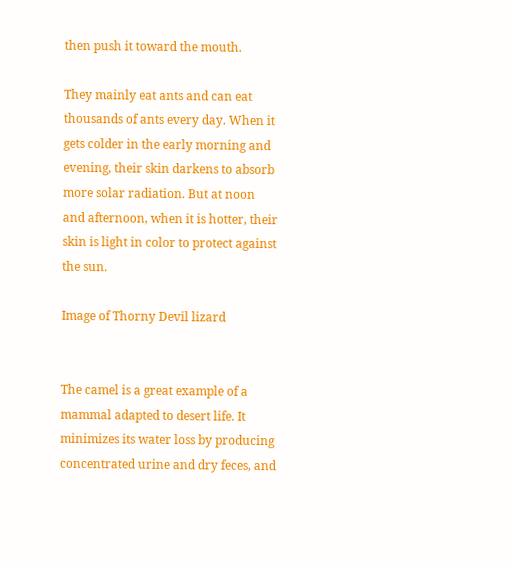then push it toward the mouth.

They mainly eat ants and can eat thousands of ants every day. When it gets colder in the early morning and evening, their skin darkens to absorb more solar radiation. But at noon and afternoon, when it is hotter, their skin is light in color to protect against the sun.

Image of Thorny Devil lizard


The camel is a great example of a mammal adapted to desert life. It minimizes its water loss by producing concentrated urine and dry feces, and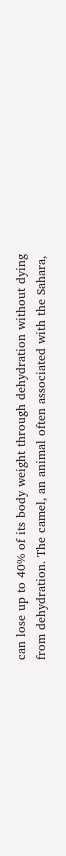can lose up to 40% of its body weight through dehydration without dying from dehydration. The camel, an animal often associated with the Sahara,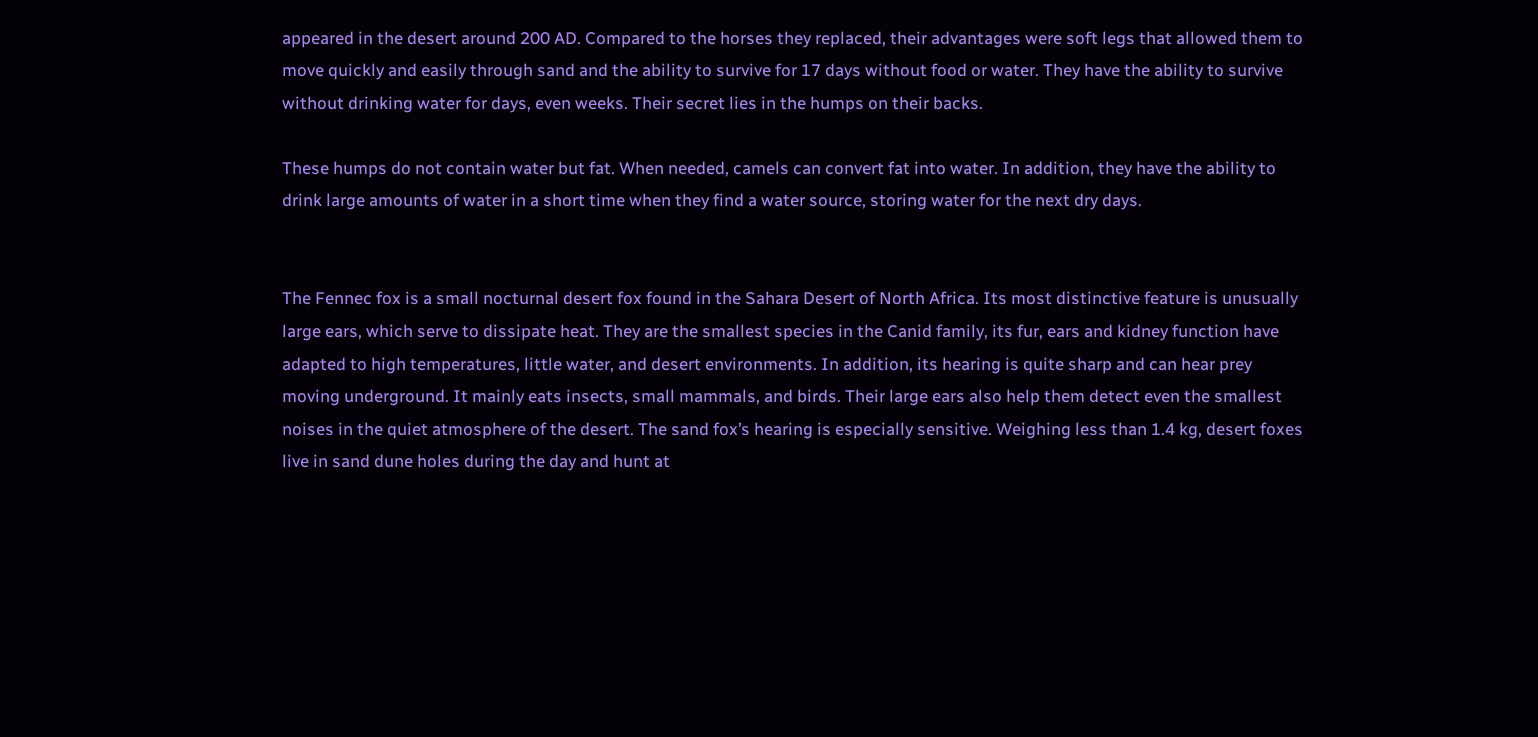appeared in the desert around 200 AD. Compared to the horses they replaced, their advantages were soft legs that allowed them to move quickly and easily through sand and the ability to survive for 17 days without food or water. They have the ability to survive without drinking water for days, even weeks. Their secret lies in the humps on their backs.

These humps do not contain water but fat. When needed, camels can convert fat into water. In addition, they have the ability to drink large amounts of water in a short time when they find a water source, storing water for the next dry days.


The Fennec fox is a small nocturnal desert fox found in the Sahara Desert of North Africa. Its most distinctive feature is unusually large ears, which serve to dissipate heat. They are the smallest species in the Canid family, its fur, ears and kidney function have adapted to high temperatures, little water, and desert environments. In addition, its hearing is quite sharp and can hear prey moving underground. It mainly eats insects, small mammals, and birds. Their large ears also help them detect even the smallest noises in the quiet atmosphere of the desert. The sand fox’s hearing is especially sensitive. Weighing less than 1.4 kg, desert foxes live in sand dune holes during the day and hunt at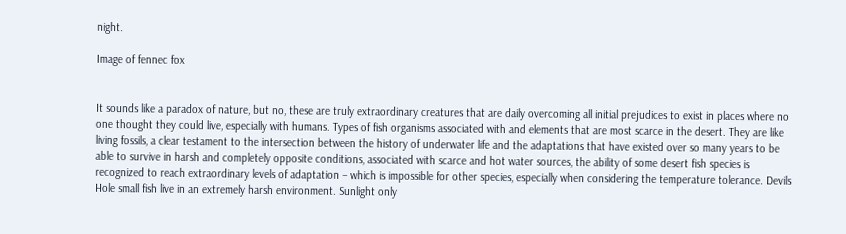night.

Image of fennec fox


It sounds like a paradox of nature, but no, these are truly extraordinary creatures that are daily overcoming all initial prejudices to exist in places where no one thought they could live, especially with humans. Types of fish organisms associated with and elements that are most scarce in the desert. They are like living fossils, a clear testament to the intersection between the history of underwater life and the adaptations that have existed over so many years to be able to survive in harsh and completely opposite conditions, associated with scarce and hot water sources, the ability of some desert fish species is recognized to reach extraordinary levels of adaptation – which is impossible for other species, especially when considering the temperature tolerance. Devils Hole small fish live in an extremely harsh environment. Sunlight only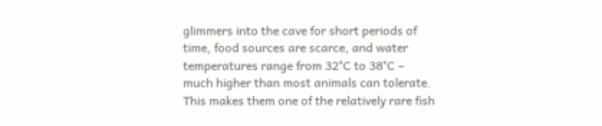glimmers into the cave for short periods of time, food sources are scarce, and water temperatures range from 32°C to 38°C – much higher than most animals can tolerate. This makes them one of the relatively rare fish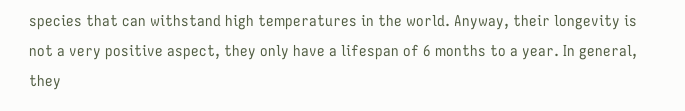species that can withstand high temperatures in the world. Anyway, their longevity is not a very positive aspect, they only have a lifespan of 6 months to a year. In general, they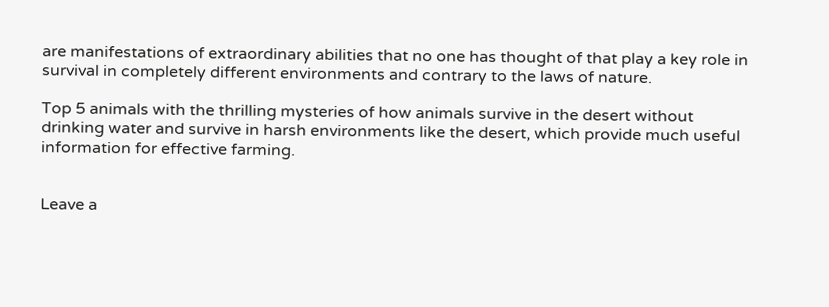are manifestations of extraordinary abilities that no one has thought of that play a key role in survival in completely different environments and contrary to the laws of nature.

Top 5 animals with the thrilling mysteries of how animals survive in the desert without drinking water and survive in harsh environments like the desert, which provide much useful information for effective farming.


Leave a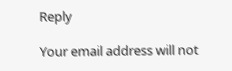Reply

Your email address will not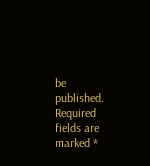be published. Required fields are marked *